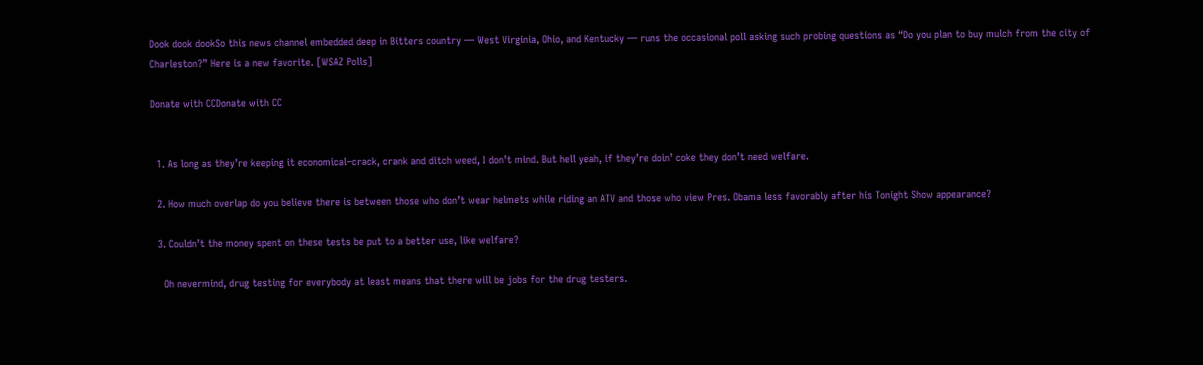Dook dook dookSo this news channel embedded deep in Bitters country — West Virginia, Ohio, and Kentucky — runs the occasional poll asking such probing questions as “Do you plan to buy mulch from the city of Charleston?” Here is a new favorite. [WSAZ Polls]

Donate with CCDonate with CC


  1. As long as they’re keeping it economical–crack, crank and ditch weed, I don’t mind. But hell yeah, if they’re doin’ coke they don’t need welfare.

  2. How much overlap do you believe there is between those who don’t wear helmets while riding an ATV and those who view Pres. Obama less favorably after his Tonight Show appearance?

  3. Couldn’t the money spent on these tests be put to a better use, like welfare?

    Oh nevermind, drug testing for everybody at least means that there will be jobs for the drug testers.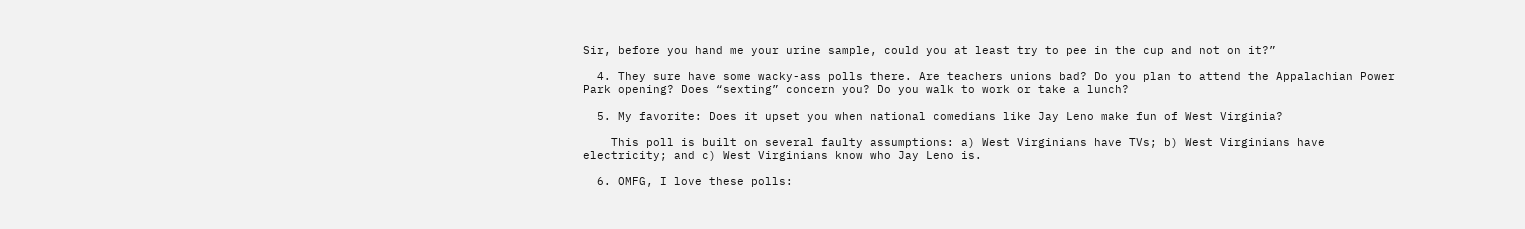Sir, before you hand me your urine sample, could you at least try to pee in the cup and not on it?”

  4. They sure have some wacky-ass polls there. Are teachers unions bad? Do you plan to attend the Appalachian Power Park opening? Does “sexting” concern you? Do you walk to work or take a lunch?

  5. My favorite: Does it upset you when national comedians like Jay Leno make fun of West Virginia?

    This poll is built on several faulty assumptions: a) West Virginians have TVs; b) West Virginians have electricity; and c) West Virginians know who Jay Leno is.

  6. OMFG, I love these polls: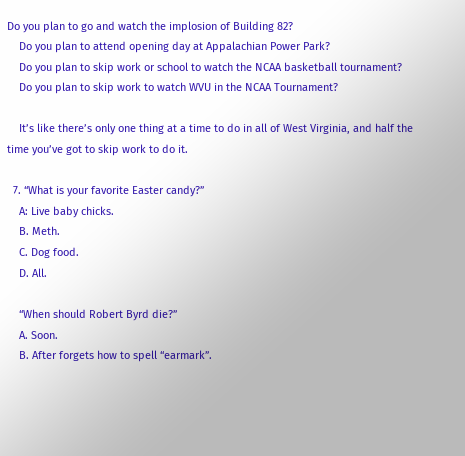Do you plan to go and watch the implosion of Building 82?
    Do you plan to attend opening day at Appalachian Power Park?
    Do you plan to skip work or school to watch the NCAA basketball tournament?
    Do you plan to skip work to watch WVU in the NCAA Tournament?

    It’s like there’s only one thing at a time to do in all of West Virginia, and half the time you’ve got to skip work to do it.

  7. “What is your favorite Easter candy?”
    A: Live baby chicks.
    B. Meth.
    C. Dog food.
    D. All.

    “When should Robert Byrd die?”
    A. Soon.
    B. After forgets how to spell “earmark”.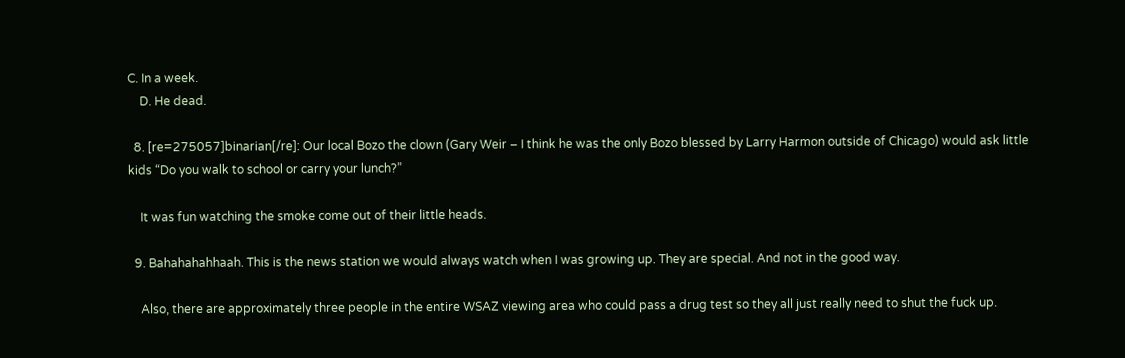C. In a week.
    D. He dead.

  8. [re=275057]binarian[/re]: Our local Bozo the clown (Gary Weir – I think he was the only Bozo blessed by Larry Harmon outside of Chicago) would ask little kids “Do you walk to school or carry your lunch?”

    It was fun watching the smoke come out of their little heads.

  9. Bahahahahhaah. This is the news station we would always watch when I was growing up. They are special. And not in the good way.

    Also, there are approximately three people in the entire WSAZ viewing area who could pass a drug test so they all just really need to shut the fuck up.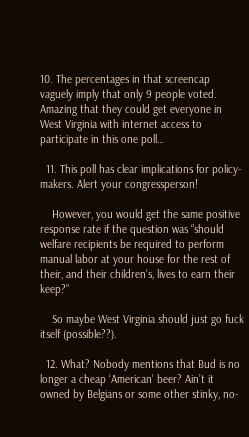10. The percentages in that screencap vaguely imply that only 9 people voted. Amazing that they could get everyone in West Virginia with internet access to participate in this one poll…

  11. This poll has clear implications for policy-makers. Alert your congressperson!

    However, you would get the same positive response rate if the question was “should welfare recipients be required to perform manual labor at your house for the rest of their, and their children’s, lives to earn their keep?”

    So maybe West Virginia should just go fuck itself (possible??).

  12. What? Nobody mentions that Bud is no longer a cheap ‘American’ beer? Ain’t it owned by Belgians or some other stinky, no-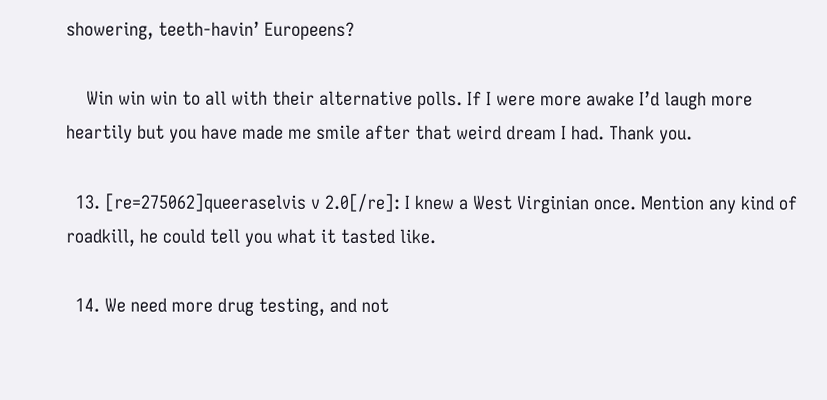showering, teeth-havin’ Europeens?

    Win win win to all with their alternative polls. If I were more awake I’d laugh more heartily but you have made me smile after that weird dream I had. Thank you.

  13. [re=275062]queeraselvis v 2.0[/re]: I knew a West Virginian once. Mention any kind of roadkill, he could tell you what it tasted like.

  14. We need more drug testing, and not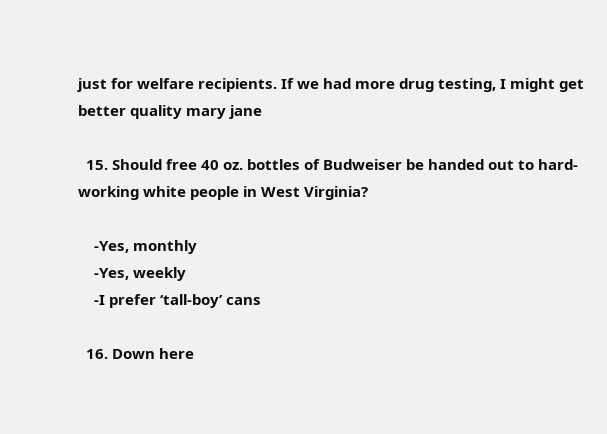just for welfare recipients. If we had more drug testing, I might get better quality mary jane

  15. Should free 40 oz. bottles of Budweiser be handed out to hard-working white people in West Virginia?

    -Yes, monthly
    -Yes, weekly
    -I prefer ‘tall-boy’ cans

  16. Down here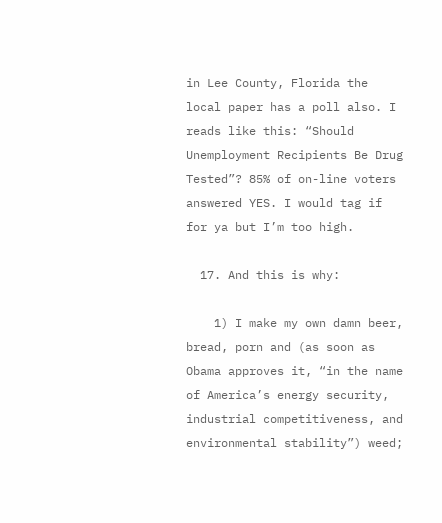in Lee County, Florida the local paper has a poll also. I reads like this: “Should Unemployment Recipients Be Drug Tested”? 85% of on-line voters answered YES. I would tag if for ya but I’m too high.

  17. And this is why:

    1) I make my own damn beer, bread, porn and (as soon as Obama approves it, “in the name of America’s energy security, industrial competitiveness, and environmental stability”) weed;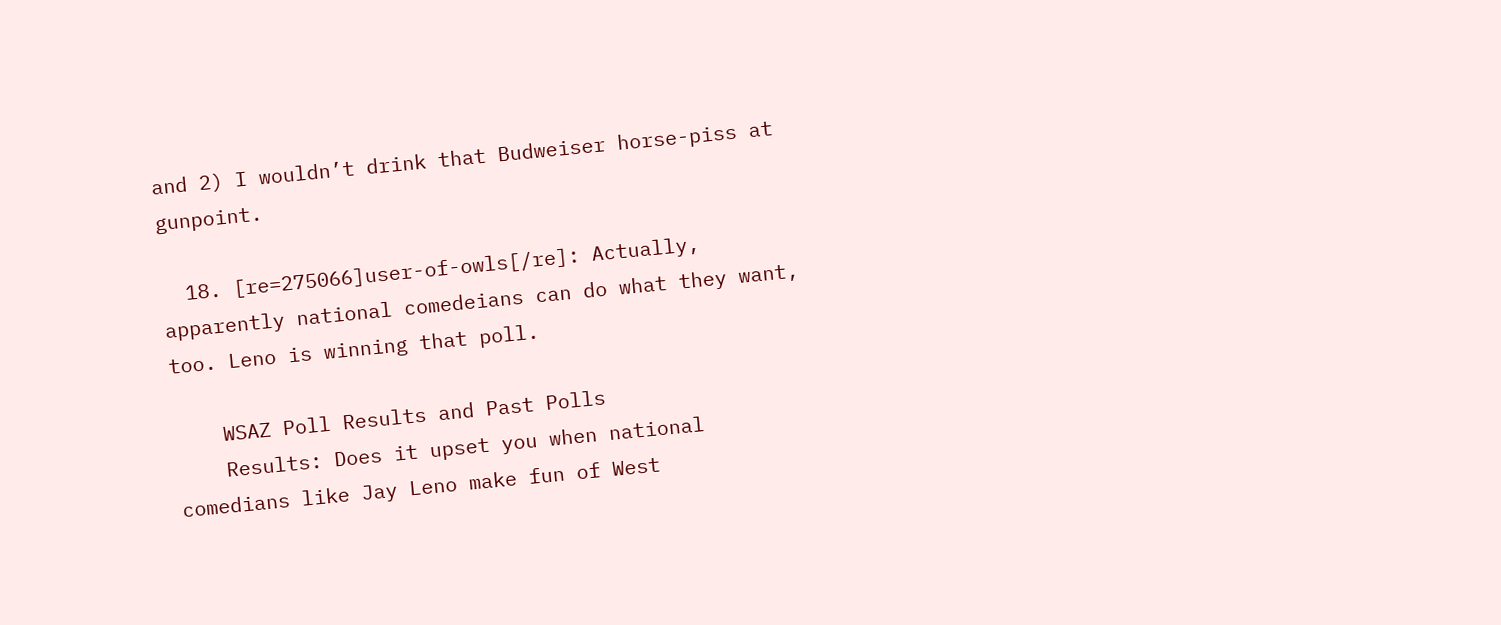and 2) I wouldn’t drink that Budweiser horse-piss at gunpoint.

  18. [re=275066]user-of-owls[/re]: Actually, apparently national comedeians can do what they want, too. Leno is winning that poll.

    WSAZ Poll Results and Past Polls
    Results: Does it upset you when national comedians like Jay Leno make fun of West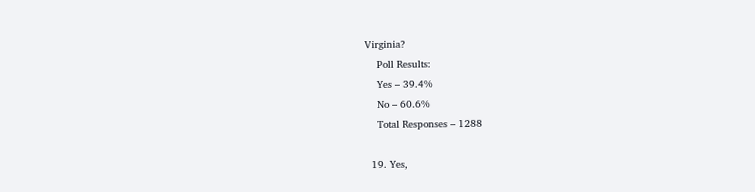Virginia?
    Poll Results:
    Yes – 39.4%
    No – 60.6%
    Total Responses – 1288

  19. Yes,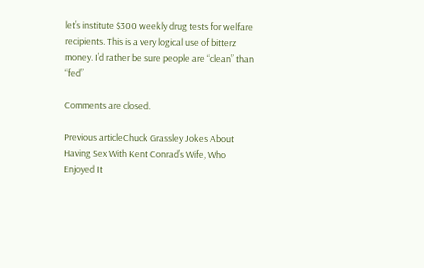let’s institute $300 weekly drug tests for welfare recipients. This is a very logical use of bitterz money. I’d rather be sure people are “clean” than “fed”

Comments are closed.

Previous articleChuck Grassley Jokes About Having Sex With Kent Conrad’s Wife, Who Enjoyed It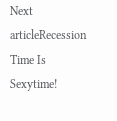Next articleRecession Time Is Sexytime!